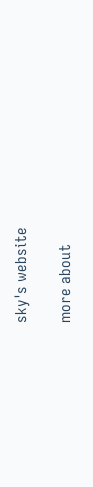sky's website

more about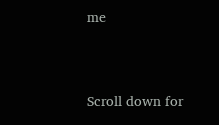me


Scroll down for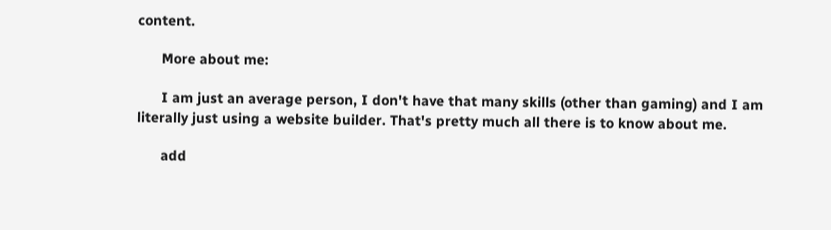content.

      More about me:

      I am just an average person, I don't have that many skills (other than gaming) and I am literally just using a website builder. That's pretty much all there is to know about me.

      add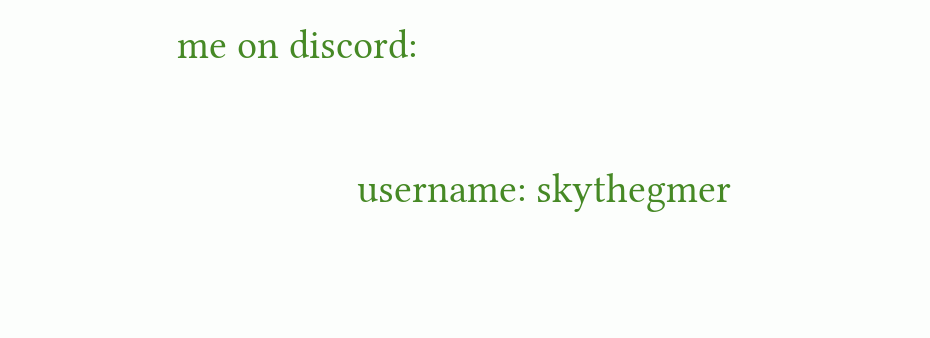me on discord:

                  username: skythegmer